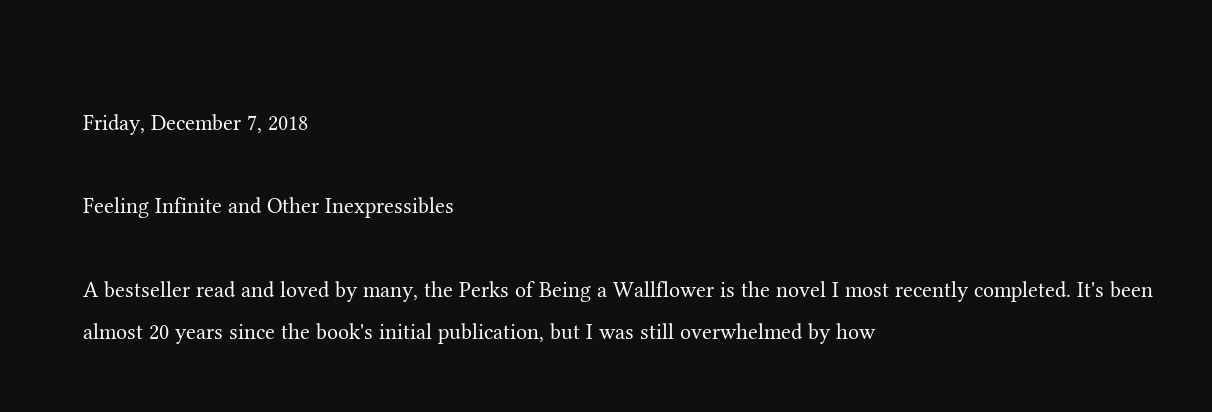Friday, December 7, 2018

Feeling Infinite and Other Inexpressibles

A bestseller read and loved by many, the Perks of Being a Wallflower is the novel I most recently completed. It's been almost 20 years since the book's initial publication, but I was still overwhelmed by how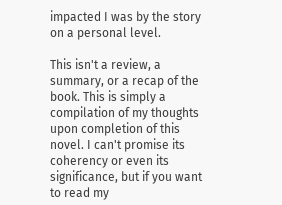impacted I was by the story on a personal level.

This isn't a review, a summary, or a recap of the book. This is simply a compilation of my thoughts upon completion of this novel. I can't promise its coherency or even its significance, but if you want to read my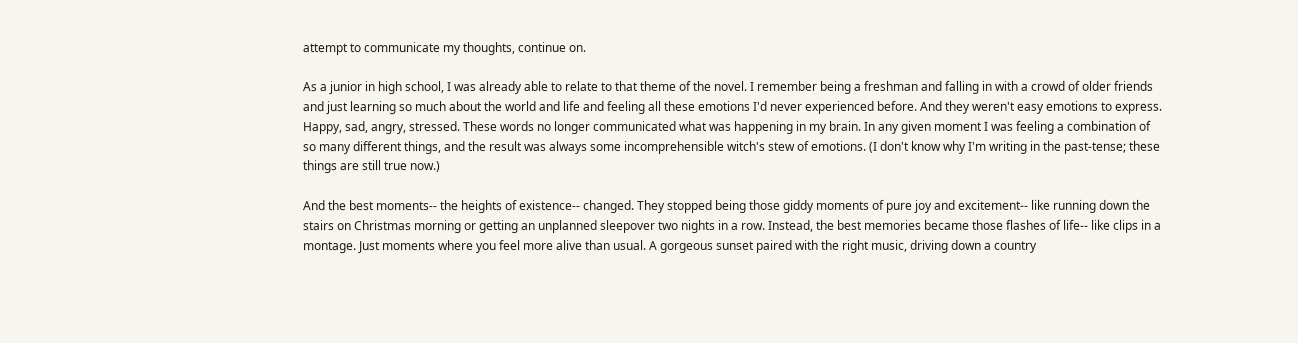attempt to communicate my thoughts, continue on.

As a junior in high school, I was already able to relate to that theme of the novel. I remember being a freshman and falling in with a crowd of older friends and just learning so much about the world and life and feeling all these emotions I'd never experienced before. And they weren't easy emotions to express.  Happy, sad, angry, stressed. These words no longer communicated what was happening in my brain. In any given moment I was feeling a combination of so many different things, and the result was always some incomprehensible witch's stew of emotions. (I don't know why I'm writing in the past-tense; these things are still true now.)

And the best moments-- the heights of existence-- changed. They stopped being those giddy moments of pure joy and excitement-- like running down the stairs on Christmas morning or getting an unplanned sleepover two nights in a row. Instead, the best memories became those flashes of life-- like clips in a montage. Just moments where you feel more alive than usual. A gorgeous sunset paired with the right music, driving down a country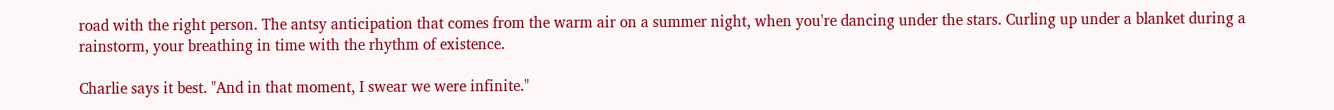road with the right person. The antsy anticipation that comes from the warm air on a summer night, when you're dancing under the stars. Curling up under a blanket during a rainstorm, your breathing in time with the rhythm of existence.

Charlie says it best. "And in that moment, I swear we were infinite."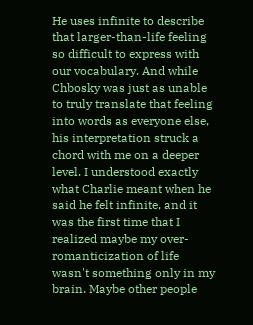He uses infinite to describe that larger-than-life feeling so difficult to express with our vocabulary. And while Chbosky was just as unable to truly translate that feeling into words as everyone else, his interpretation struck a chord with me on a deeper level. I understood exactly what Charlie meant when he said he felt infinite, and it was the first time that I realized maybe my over-romanticization of life wasn't something only in my brain. Maybe other people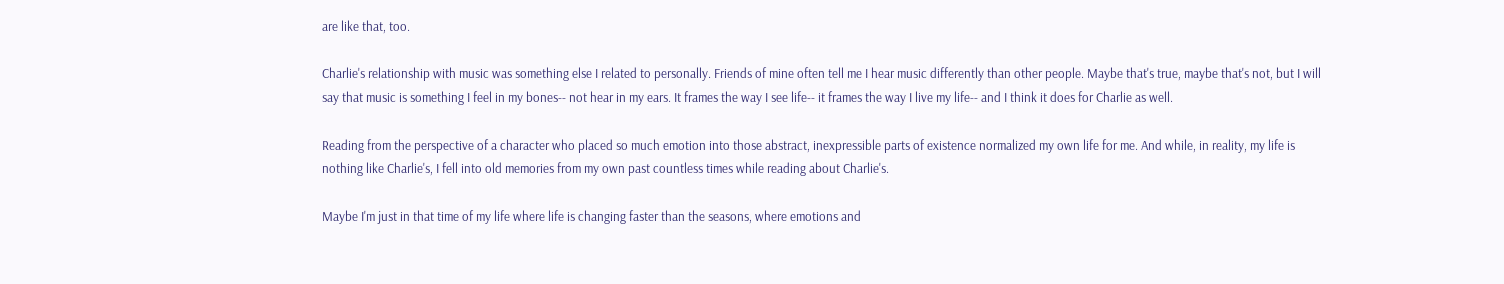are like that, too.

Charlie's relationship with music was something else I related to personally. Friends of mine often tell me I hear music differently than other people. Maybe that's true, maybe that's not, but I will say that music is something I feel in my bones-- not hear in my ears. It frames the way I see life-- it frames the way I live my life-- and I think it does for Charlie as well.

Reading from the perspective of a character who placed so much emotion into those abstract, inexpressible parts of existence normalized my own life for me. And while, in reality, my life is nothing like Charlie's, I fell into old memories from my own past countless times while reading about Charlie's.

Maybe I'm just in that time of my life where life is changing faster than the seasons, where emotions and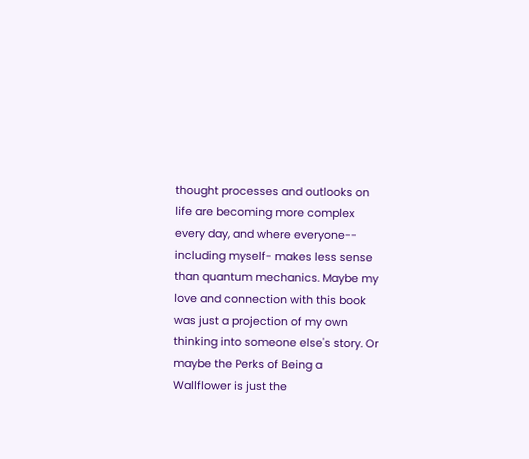thought processes and outlooks on life are becoming more complex every day, and where everyone-- including myself- makes less sense than quantum mechanics. Maybe my love and connection with this book was just a projection of my own thinking into someone else's story. Or maybe the Perks of Being a Wallflower is just the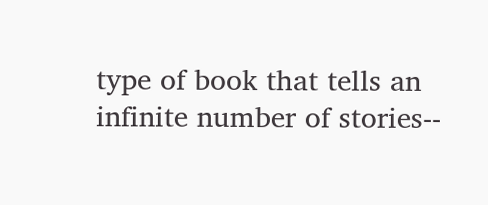type of book that tells an infinite number of stories--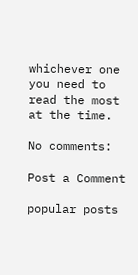whichever one you need to read the most at the time.

No comments:

Post a Comment

popular posts